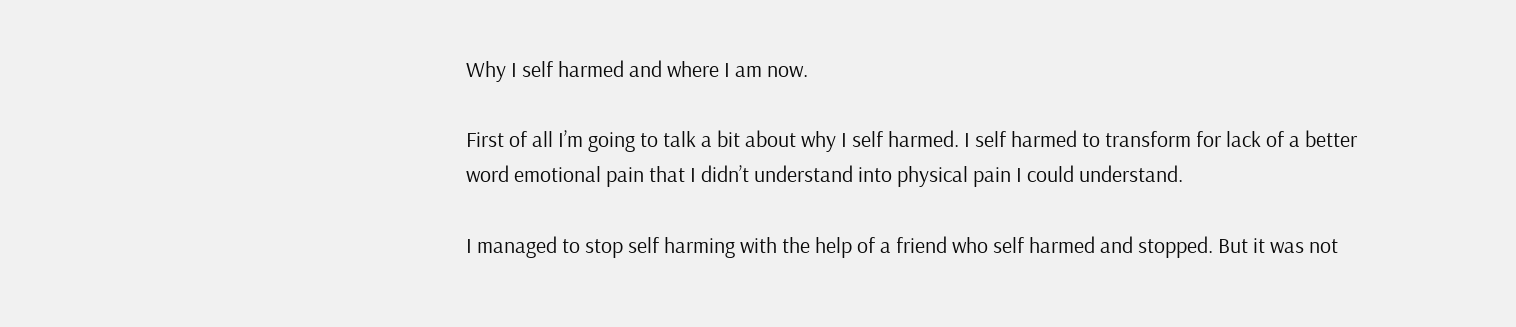Why I self harmed and where I am now.

First of all I’m going to talk a bit about why I self harmed. I self harmed to transform for lack of a better word emotional pain that I didn’t understand into physical pain I could understand.

I managed to stop self harming with the help of a friend who self harmed and stopped. But it was not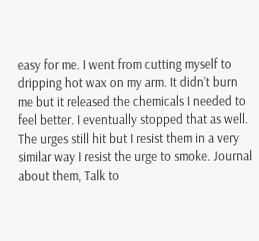easy for me. I went from cutting myself to dripping hot wax on my arm. It didn’t burn me but it released the chemicals I needed to feel better. I eventually stopped that as well. The urges still hit but I resist them in a very similar way I resist the urge to smoke. Journal about them, Talk to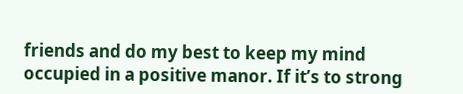friends and do my best to keep my mind occupied in a positive manor. If it’s to strong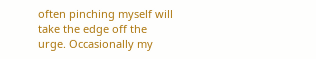often pinching myself will take the edge off the urge. Occasionally my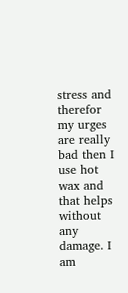stress and therefor my urges are really bad then I use hot wax and that helps without any damage. I am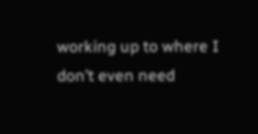working up to where I don’t even need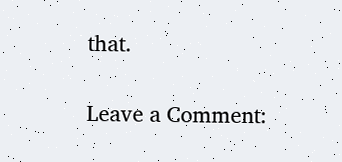that.

Leave a Comment: